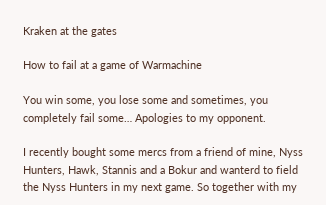Kraken at the gates

How to fail at a game of Warmachine

You win some, you lose some and sometimes, you completely fail some… Apologies to my opponent.

I recently bought some mercs from a friend of mine, Nyss Hunters, Hawk, Stannis and a Bokur and wanterd to field the Nyss Hunters in my next game. So together with my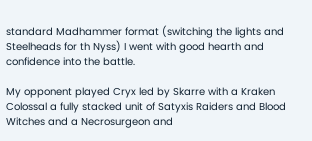standard Madhammer format (switching the lights and Steelheads for th Nyss) I went with good hearth and confidence into the battle.

My opponent played Cryx led by Skarre with a Kraken Colossal a fully stacked unit of Satyxis Raiders and Blood Witches and a Necrosurgeon and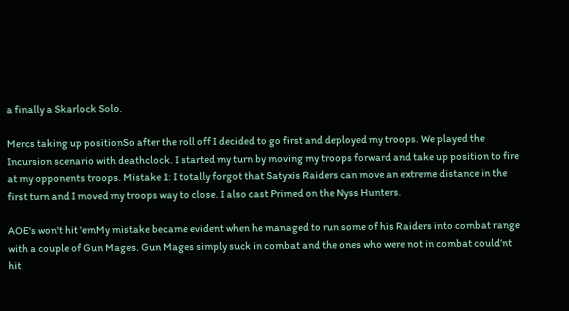a finally a Skarlock Solo.

Mercs taking up positionSo after the roll off I decided to go first and deployed my troops. We played the Incursion scenario with deathclock. I started my turn by moving my troops forward and take up position to fire at my opponents troops. Mistake 1: I totally forgot that Satyxis Raiders can move an extreme distance in the first turn and I moved my troops way to close. I also cast Primed on the Nyss Hunters.

AOE's won't hit 'emMy mistake became evident when he managed to run some of his Raiders into combat range with a couple of Gun Mages. Gun Mages simply suck in combat and the ones who were not in combat could’nt hit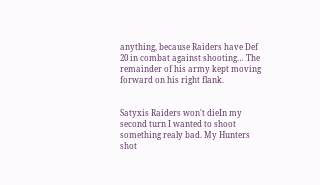anything, because Raiders have Def 20 in combat against shooting… The remainder of his army kept moving forward on his right flank.


Satyxis Raiders won't dieIn my second turn I wanted to shoot something realy bad. My Hunters shot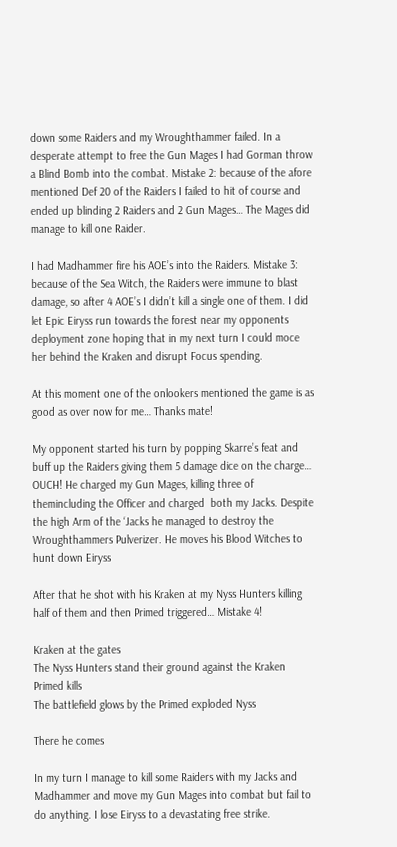down some Raiders and my Wroughthammer failed. In a desperate attempt to free the Gun Mages I had Gorman throw a Blind Bomb into the combat. Mistake 2: because of the afore mentioned Def 20 of the Raiders I failed to hit of course and ended up blinding 2 Raiders and 2 Gun Mages… The Mages did manage to kill one Raider.

I had Madhammer fire his AOE’s into the Raiders. Mistake 3: because of the Sea Witch, the Raiders were immune to blast damage, so after 4 AOE’s I didn’t kill a single one of them. I did let Epic Eiryss run towards the forest near my opponents deployment zone hoping that in my next turn I could moce her behind the Kraken and disrupt Focus spending.

At this moment one of the onlookers mentioned the game is as good as over now for me… Thanks mate!

My opponent started his turn by popping Skarre’s feat and buff up the Raiders giving them 5 damage dice on the charge… OUCH! He charged my Gun Mages, killing three of themincluding the Officer and charged  both my Jacks. Despite the high Arm of the ‘Jacks he managed to destroy the Wroughthammers Pulverizer. He moves his Blood Witches to hunt down Eiryss

After that he shot with his Kraken at my Nyss Hunters killing half of them and then Primed triggered… Mistake 4!

Kraken at the gates
The Nyss Hunters stand their ground against the Kraken
Primed kills
The battlefield glows by the Primed exploded Nyss

There he comes

In my turn I manage to kill some Raiders with my Jacks and Madhammer and move my Gun Mages into combat but fail to do anything. I lose Eiryss to a devastating free strike.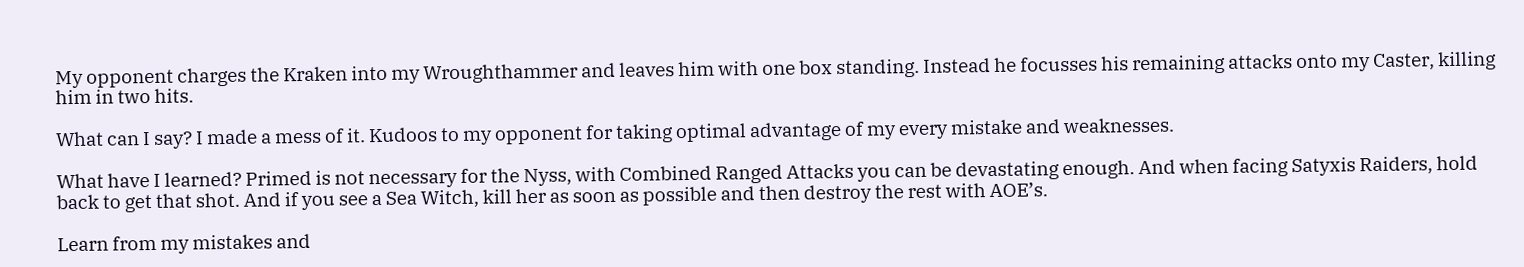My opponent charges the Kraken into my Wroughthammer and leaves him with one box standing. Instead he focusses his remaining attacks onto my Caster, killing him in two hits.

What can I say? I made a mess of it. Kudoos to my opponent for taking optimal advantage of my every mistake and weaknesses.

What have I learned? Primed is not necessary for the Nyss, with Combined Ranged Attacks you can be devastating enough. And when facing Satyxis Raiders, hold back to get that shot. And if you see a Sea Witch, kill her as soon as possible and then destroy the rest with AOE’s.

Learn from my mistakes and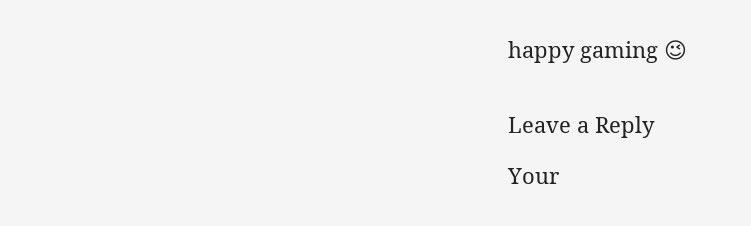happy gaming 😉


Leave a Reply

Your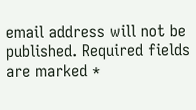email address will not be published. Required fields are marked *